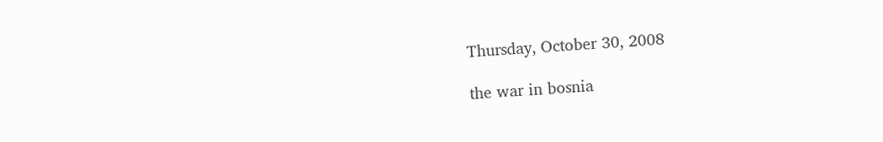Thursday, October 30, 2008

the war in bosnia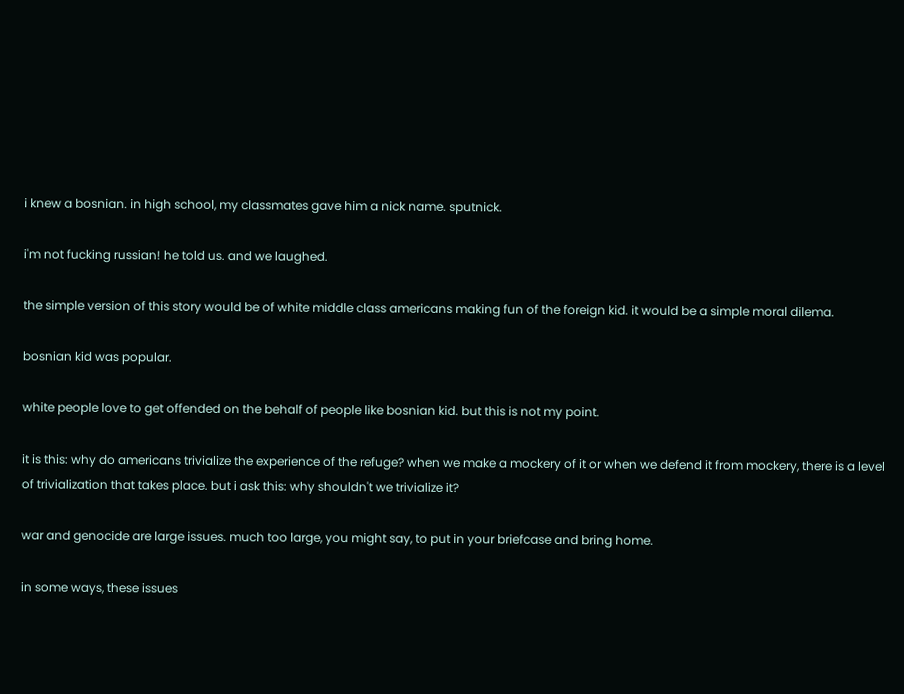i knew a bosnian. in high school, my classmates gave him a nick name. sputnick.

i'm not fucking russian! he told us. and we laughed.

the simple version of this story would be of white middle class americans making fun of the foreign kid. it would be a simple moral dilema.

bosnian kid was popular.

white people love to get offended on the behalf of people like bosnian kid. but this is not my point.

it is this: why do americans trivialize the experience of the refuge? when we make a mockery of it or when we defend it from mockery, there is a level of trivialization that takes place. but i ask this: why shouldn't we trivialize it?

war and genocide are large issues. much too large, you might say, to put in your briefcase and bring home.

in some ways, these issues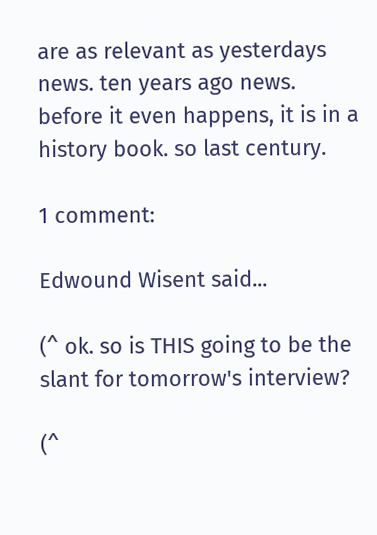are as relevant as yesterdays news. ten years ago news. before it even happens, it is in a history book. so last century.

1 comment:

Edwound Wisent said...

(^ ok. so is THIS going to be the slant for tomorrow's interview?

(^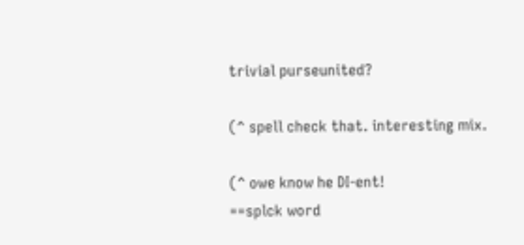trivial purseunited?

(^ spell check that. interesting mix.

(^ owe know he DI-ent!
==splck word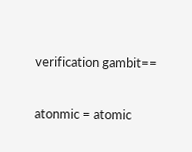verification gambit==

atonmic = atomic